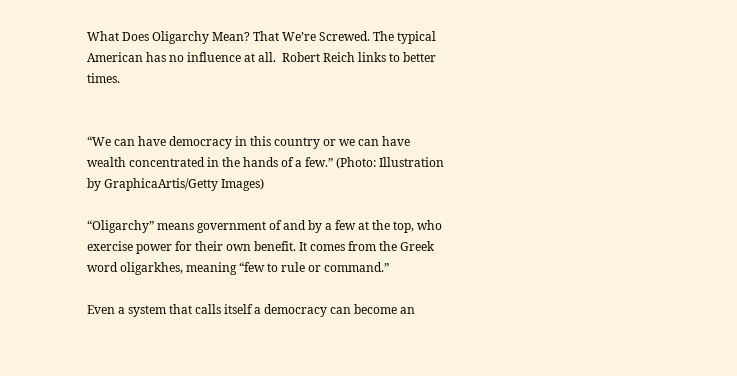What Does Oligarchy Mean? That We’re Screwed. The typical American has no influence at all.  Robert Reich links to better times.


“We can have democracy in this country or we can have wealth concentrated in the hands of a few.” (Photo: Illustration by GraphicaArtis/Getty Images)

“Oligarchy” means government of and by a few at the top, who exercise power for their own benefit. It comes from the Greek word oligarkhes, meaning “few to rule or command.”

Even a system that calls itself a democracy can become an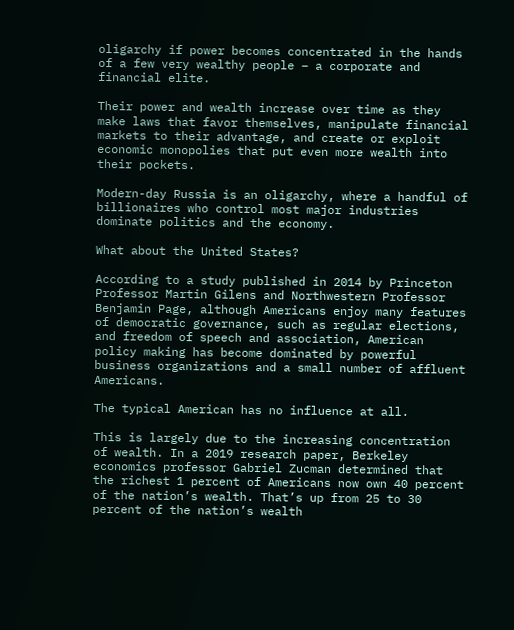oligarchy if power becomes concentrated in the hands of a few very wealthy people – a corporate and financial elite.

Their power and wealth increase over time as they make laws that favor themselves, manipulate financial markets to their advantage, and create or exploit economic monopolies that put even more wealth into their pockets.

Modern-day Russia is an oligarchy, where a handful of billionaires who control most major industries dominate politics and the economy.

What about the United States?

According to a study published in 2014 by Princeton Professor Martin Gilens and Northwestern Professor Benjamin Page, although Americans enjoy many features of democratic governance, such as regular elections, and freedom of speech and association, American policy making has become dominated by powerful business organizations and a small number of affluent Americans.

The typical American has no influence at all.

This is largely due to the increasing concentration of wealth. In a 2019 research paper, Berkeley economics professor Gabriel Zucman determined that the richest 1 percent of Americans now own 40 percent of the nation’s wealth. That’s up from 25 to 30 percent of the nation’s wealth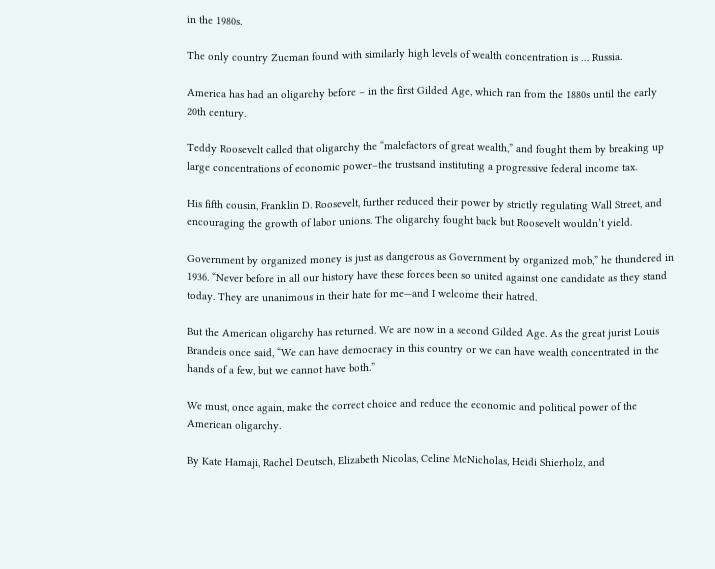in the 1980s.

The only country Zucman found with similarly high levels of wealth concentration is … Russia.

America has had an oligarchy before – in the first Gilded Age, which ran from the 1880s until the early 20th century.

Teddy Roosevelt called that oligarchy the “malefactors of great wealth,” and fought them by breaking up large concentrations of economic power–the trustsand instituting a progressive federal income tax.

His fifth cousin, Franklin D. Roosevelt, further reduced their power by strictly regulating Wall Street, and encouraging the growth of labor unions. The oligarchy fought back but Roosevelt wouldn’t yield.

Government by organized money is just as dangerous as Government by organized mob,” he thundered in 1936. “Never before in all our history have these forces been so united against one candidate as they stand today. They are unanimous in their hate for me—and I welcome their hatred.

But the American oligarchy has returned. We are now in a second Gilded Age. As the great jurist Louis Brandeis once said, “We can have democracy in this country or we can have wealth concentrated in the hands of a few, but we cannot have both.”

We must, once again, make the correct choice and reduce the economic and political power of the American oligarchy.

By Kate Hamaji, Rachel Deutsch, Elizabeth Nicolas, Celine McNicholas, Heidi Shierholz, and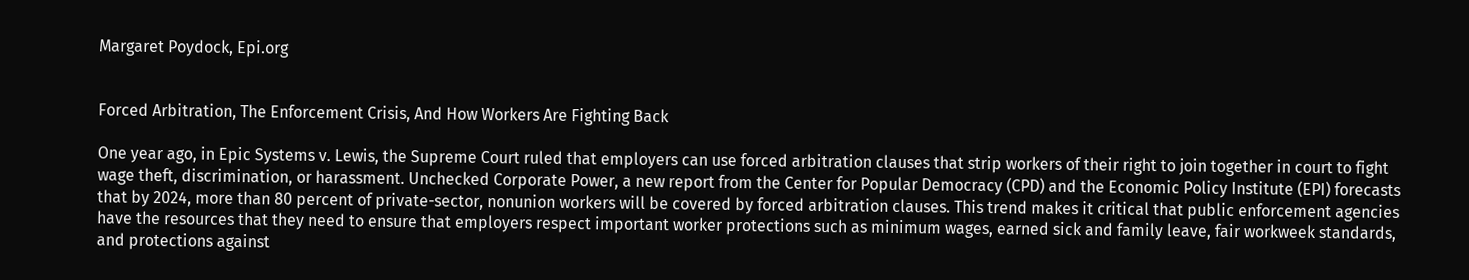Margaret Poydock, Epi.org


Forced Arbitration, The Enforcement Crisis, And How Workers Are Fighting Back

One year ago, in Epic Systems v. Lewis, the Supreme Court ruled that employers can use forced arbitration clauses that strip workers of their right to join together in court to fight wage theft, discrimination, or harassment. Unchecked Corporate Power, a new report from the Center for Popular Democracy (CPD) and the Economic Policy Institute (EPI) forecasts that by 2024, more than 80 percent of private-sector, nonunion workers will be covered by forced arbitration clauses. This trend makes it critical that public enforcement agencies have the resources that they need to ensure that employers respect important worker protections such as minimum wages, earned sick and family leave, fair workweek standards, and protections against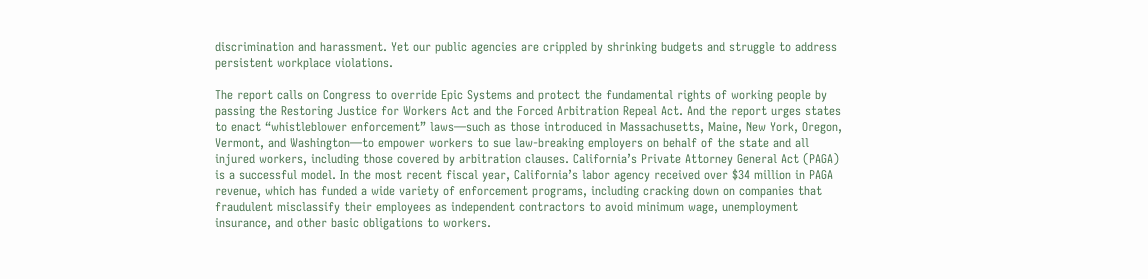discrimination and harassment. Yet our public agencies are crippled by shrinking budgets and struggle to address persistent workplace violations.

The report calls on Congress to override Epic Systems and protect the fundamental rights of working people by passing the Restoring Justice for Workers Act and the Forced Arbitration Repeal Act. And the report urges states to enact “whistleblower enforcement” laws—such as those introduced in Massachusetts, Maine, New York, Oregon, Vermont, and Washington—to empower workers to sue law-breaking employers on behalf of the state and all injured workers, including those covered by arbitration clauses. California’s Private Attorney General Act (PAGA) is a successful model. In the most recent fiscal year, California’s labor agency received over $34 million in PAGA revenue, which has funded a wide variety of enforcement programs, including cracking down on companies that fraudulent misclassify their employees as independent contractors to avoid minimum wage, unemployment insurance, and other basic obligations to workers.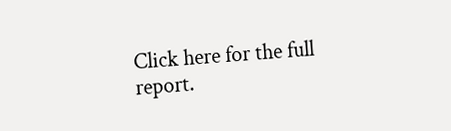Click here for the full report.